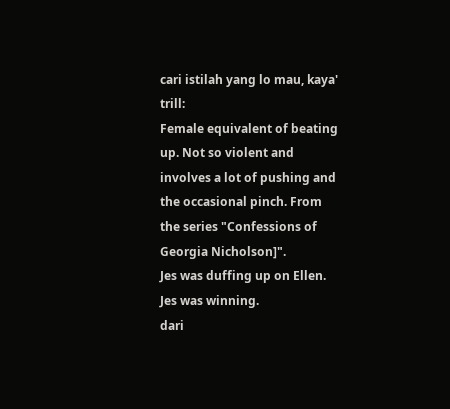cari istilah yang lo mau, kaya' trill:
Female equivalent of beating up. Not so violent and involves a lot of pushing and the occasional pinch. From the series "Confessions of Georgia Nicholson]".
Jes was duffing up on Ellen. Jes was winning.
dari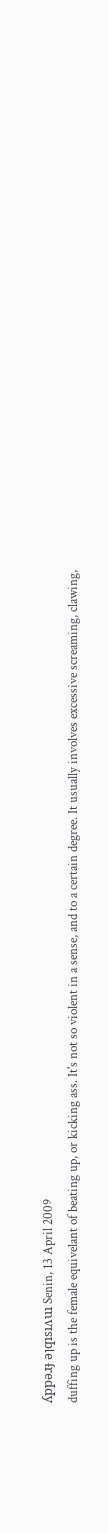ʎppǝɹɟ ǝןqısıʌuı Senin, 13 April 2009
duffing up is the female equivelant of beating up, or kicking ass. It's not so violent in a sense, and to a certain degree. It usually involves excessive screaming, clawing,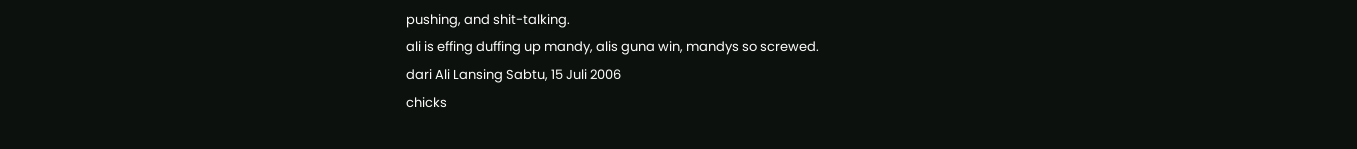pushing, and shit-talking.
ali is effing duffing up mandy, alis guna win, mandys so screwed.
dari Ali Lansing Sabtu, 15 Juli 2006
chicks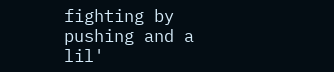fighting by pushing and a lil'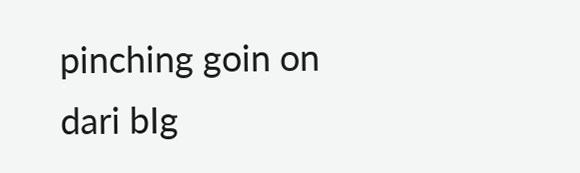pinching goin on
dari bIg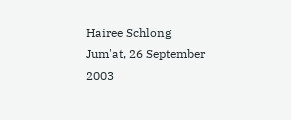Hairee Schlong Jum'at, 26 September 2003